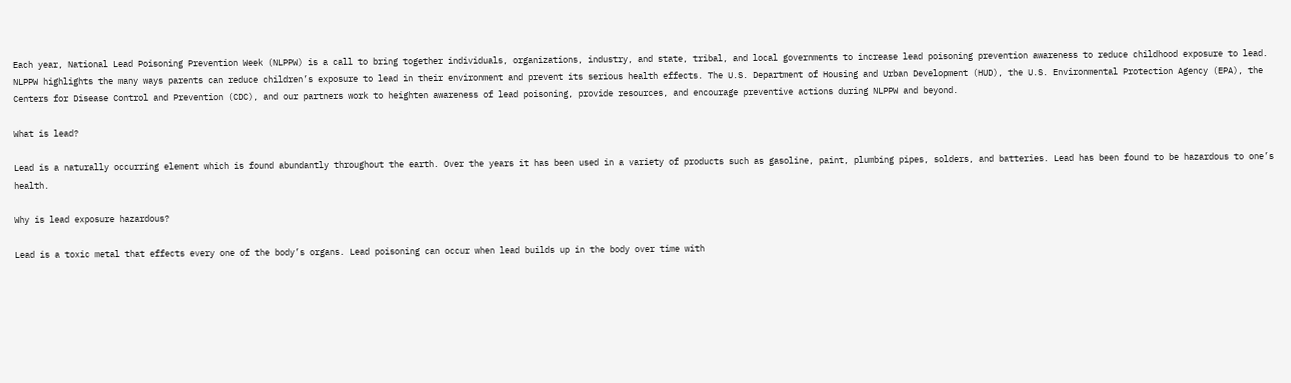Each year, National Lead Poisoning Prevention Week (NLPPW) is a call to bring together individuals, organizations, industry, and state, tribal, and local governments to increase lead poisoning prevention awareness to reduce childhood exposure to lead. NLPPW highlights the many ways parents can reduce children’s exposure to lead in their environment and prevent its serious health effects. The U.S. Department of Housing and Urban Development (HUD), the U.S. Environmental Protection Agency (EPA), the Centers for Disease Control and Prevention (CDC), and our partners work to heighten awareness of lead poisoning, provide resources, and encourage preventive actions during NLPPW and beyond.

What is lead?

Lead is a naturally occurring element which is found abundantly throughout the earth. Over the years it has been used in a variety of products such as gasoline, paint, plumbing pipes, solders, and batteries. Lead has been found to be hazardous to one’s health.

Why is lead exposure hazardous?

Lead is a toxic metal that effects every one of the body’s organs. Lead poisoning can occur when lead builds up in the body over time with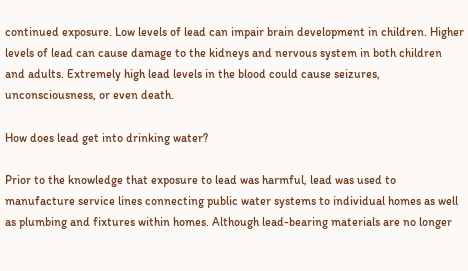continued exposure. Low levels of lead can impair brain development in children. Higher levels of lead can cause damage to the kidneys and nervous system in both children and adults. Extremely high lead levels in the blood could cause seizures, unconsciousness, or even death.

How does lead get into drinking water?

Prior to the knowledge that exposure to lead was harmful, lead was used to manufacture service lines connecting public water systems to individual homes as well as plumbing and fixtures within homes. Although lead-bearing materials are no longer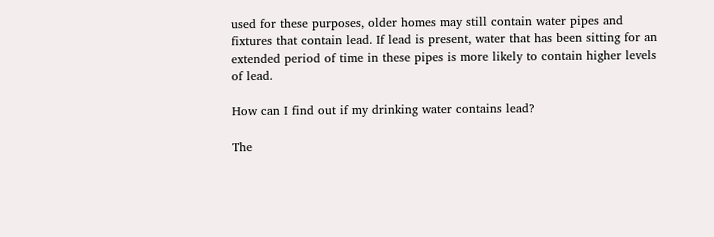used for these purposes, older homes may still contain water pipes and fixtures that contain lead. If lead is present, water that has been sitting for an extended period of time in these pipes is more likely to contain higher levels of lead.

How can I find out if my drinking water contains lead?

The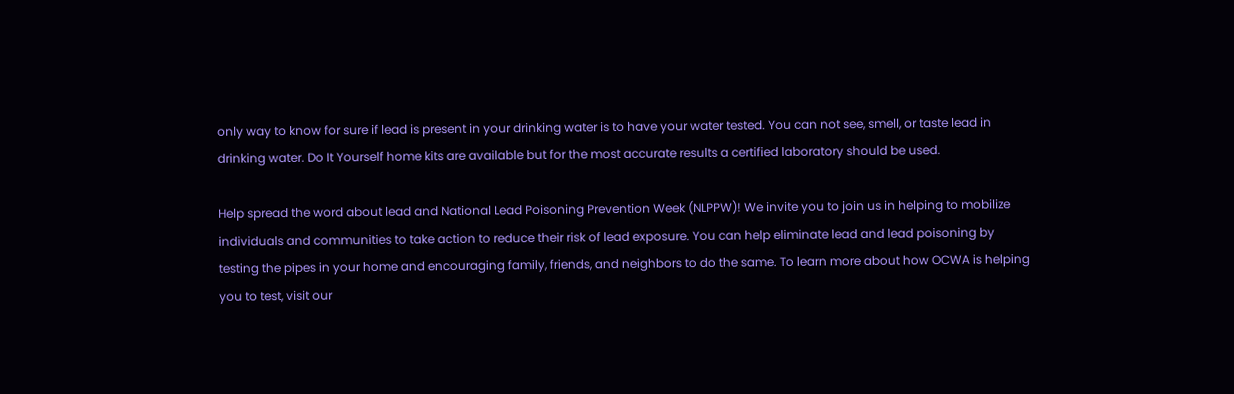only way to know for sure if lead is present in your drinking water is to have your water tested. You can not see, smell, or taste lead in drinking water. Do It Yourself home kits are available but for the most accurate results a certified laboratory should be used.

Help spread the word about lead and National Lead Poisoning Prevention Week (NLPPW)! We invite you to join us in helping to mobilize individuals and communities to take action to reduce their risk of lead exposure. You can help eliminate lead and lead poisoning by testing the pipes in your home and encouraging family, friends, and neighbors to do the same. To learn more about how OCWA is helping you to test, visit our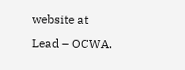website at Lead – OCWA.